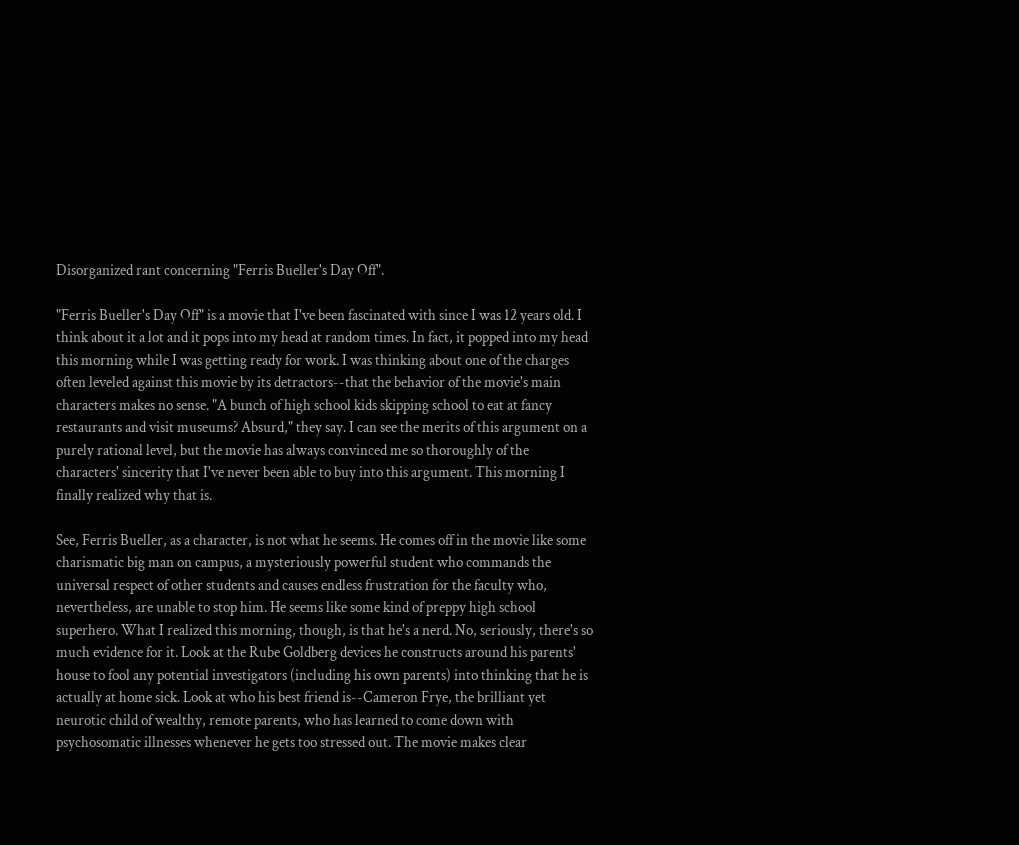Disorganized rant concerning "Ferris Bueller's Day Off".

"Ferris Bueller's Day Off" is a movie that I've been fascinated with since I was 12 years old. I think about it a lot and it pops into my head at random times. In fact, it popped into my head this morning while I was getting ready for work. I was thinking about one of the charges often leveled against this movie by its detractors--that the behavior of the movie's main characters makes no sense. "A bunch of high school kids skipping school to eat at fancy restaurants and visit museums? Absurd," they say. I can see the merits of this argument on a purely rational level, but the movie has always convinced me so thoroughly of the characters' sincerity that I've never been able to buy into this argument. This morning I finally realized why that is.

See, Ferris Bueller, as a character, is not what he seems. He comes off in the movie like some charismatic big man on campus, a mysteriously powerful student who commands the universal respect of other students and causes endless frustration for the faculty who, nevertheless, are unable to stop him. He seems like some kind of preppy high school superhero. What I realized this morning, though, is that he's a nerd. No, seriously, there's so much evidence for it. Look at the Rube Goldberg devices he constructs around his parents' house to fool any potential investigators (including his own parents) into thinking that he is actually at home sick. Look at who his best friend is--Cameron Frye, the brilliant yet neurotic child of wealthy, remote parents, who has learned to come down with psychosomatic illnesses whenever he gets too stressed out. The movie makes clear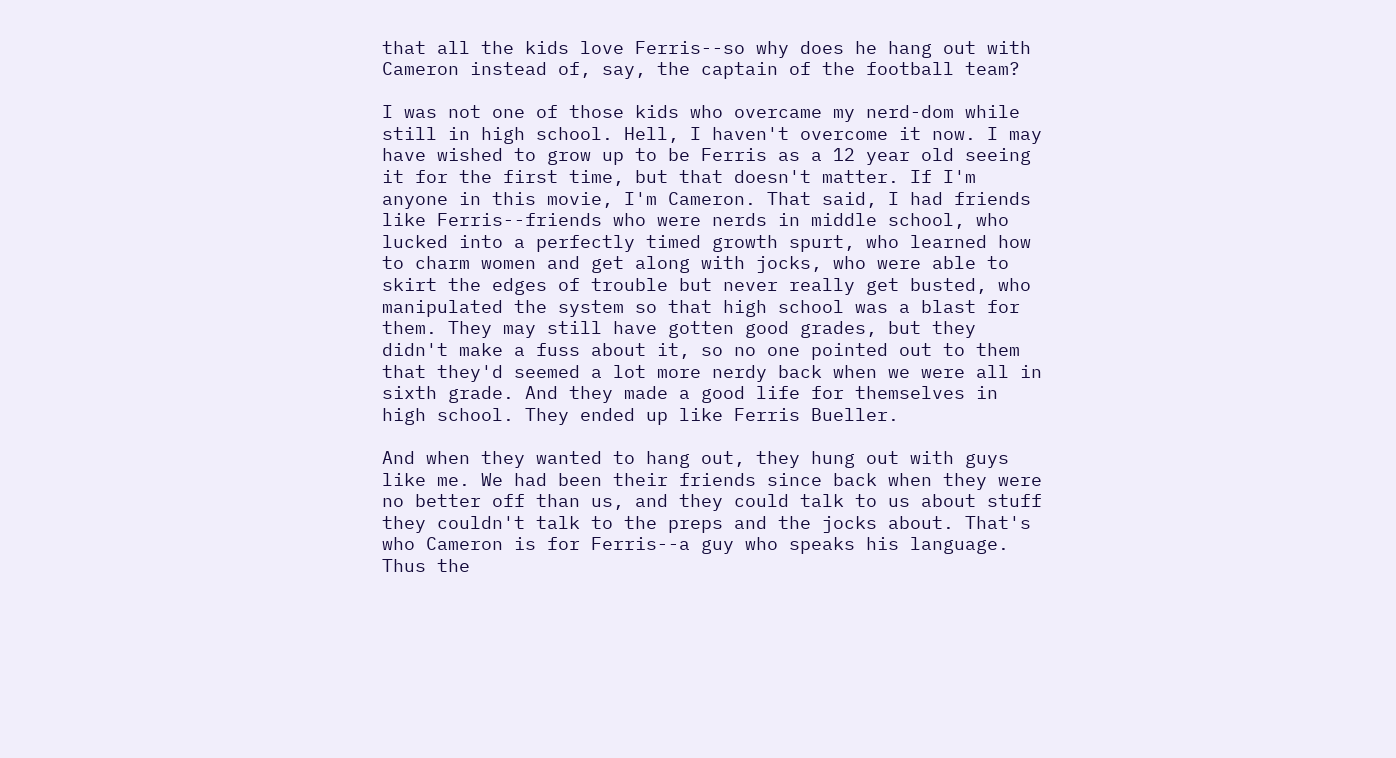that all the kids love Ferris--so why does he hang out with Cameron instead of, say, the captain of the football team?

I was not one of those kids who overcame my nerd-dom while still in high school. Hell, I haven't overcome it now. I may have wished to grow up to be Ferris as a 12 year old seeing it for the first time, but that doesn't matter. If I'm anyone in this movie, I'm Cameron. That said, I had friends like Ferris--friends who were nerds in middle school, who lucked into a perfectly timed growth spurt, who learned how to charm women and get along with jocks, who were able to skirt the edges of trouble but never really get busted, who manipulated the system so that high school was a blast for them. They may still have gotten good grades, but they didn't make a fuss about it, so no one pointed out to them that they'd seemed a lot more nerdy back when we were all in sixth grade. And they made a good life for themselves in high school. They ended up like Ferris Bueller.

And when they wanted to hang out, they hung out with guys like me. We had been their friends since back when they were no better off than us, and they could talk to us about stuff they couldn't talk to the preps and the jocks about. That's who Cameron is for Ferris--a guy who speaks his language. Thus the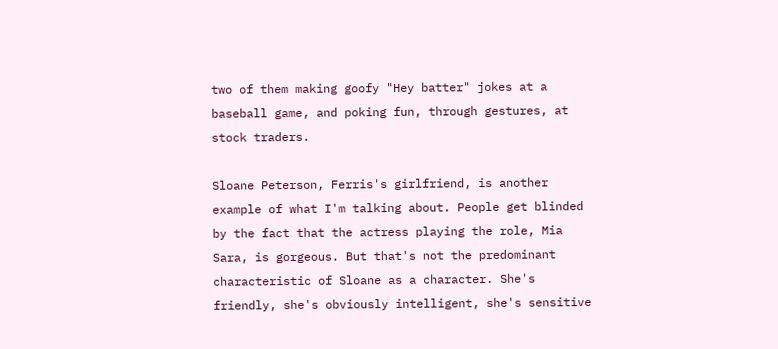two of them making goofy "Hey batter" jokes at a baseball game, and poking fun, through gestures, at stock traders.

Sloane Peterson, Ferris's girlfriend, is another example of what I'm talking about. People get blinded by the fact that the actress playing the role, Mia Sara, is gorgeous. But that's not the predominant characteristic of Sloane as a character. She's friendly, she's obviously intelligent, she's sensitive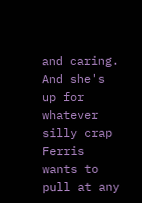and caring. And she's up for whatever silly crap Ferris wants to pull at any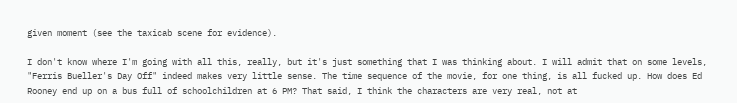given moment (see the taxicab scene for evidence).

I don't know where I'm going with all this, really, but it's just something that I was thinking about. I will admit that on some levels, "Ferris Bueller's Day Off" indeed makes very little sense. The time sequence of the movie, for one thing, is all fucked up. How does Ed Rooney end up on a bus full of schoolchildren at 6 PM? That said, I think the characters are very real, not at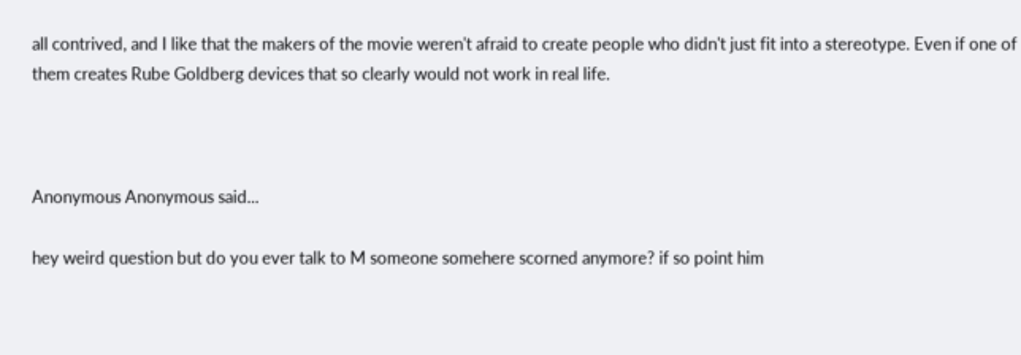all contrived, and I like that the makers of the movie weren't afraid to create people who didn't just fit into a stereotype. Even if one of them creates Rube Goldberg devices that so clearly would not work in real life.



Anonymous Anonymous said...

hey weird question but do you ever talk to M someone somehere scorned anymore? if so point him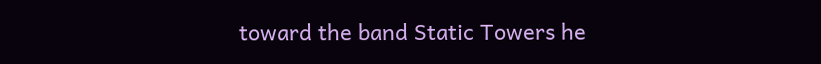toward the band Static Towers he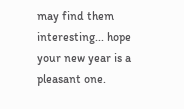may find them interesting... hope your new year is a pleasant one.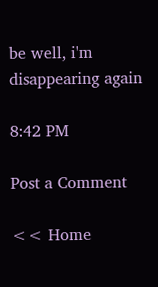be well, i'm disappearing again

8:42 PM

Post a Comment

<< Home